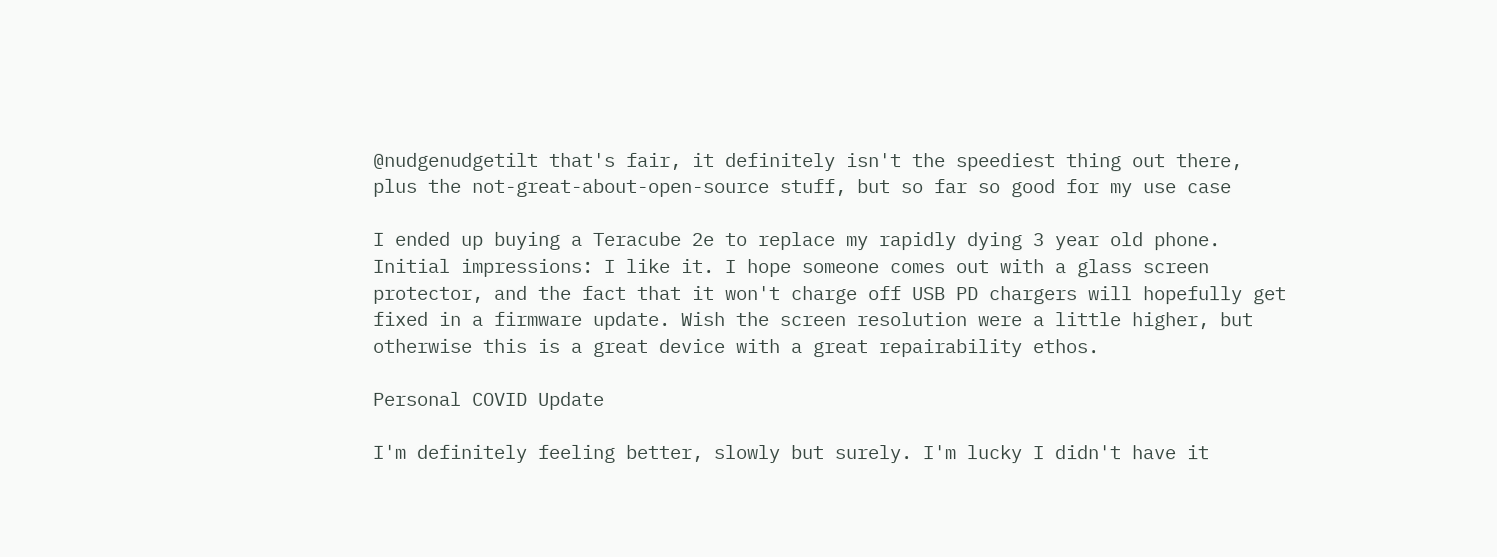@nudgenudgetilt that's fair, it definitely isn't the speediest thing out there, plus the not-great-about-open-source stuff, but so far so good for my use case

I ended up buying a Teracube 2e to replace my rapidly dying 3 year old phone. Initial impressions: I like it. I hope someone comes out with a glass screen protector, and the fact that it won't charge off USB PD chargers will hopefully get fixed in a firmware update. Wish the screen resolution were a little higher, but otherwise this is a great device with a great repairability ethos.

Personal COVID Update

I'm definitely feeling better, slowly but surely. I'm lucky I didn't have it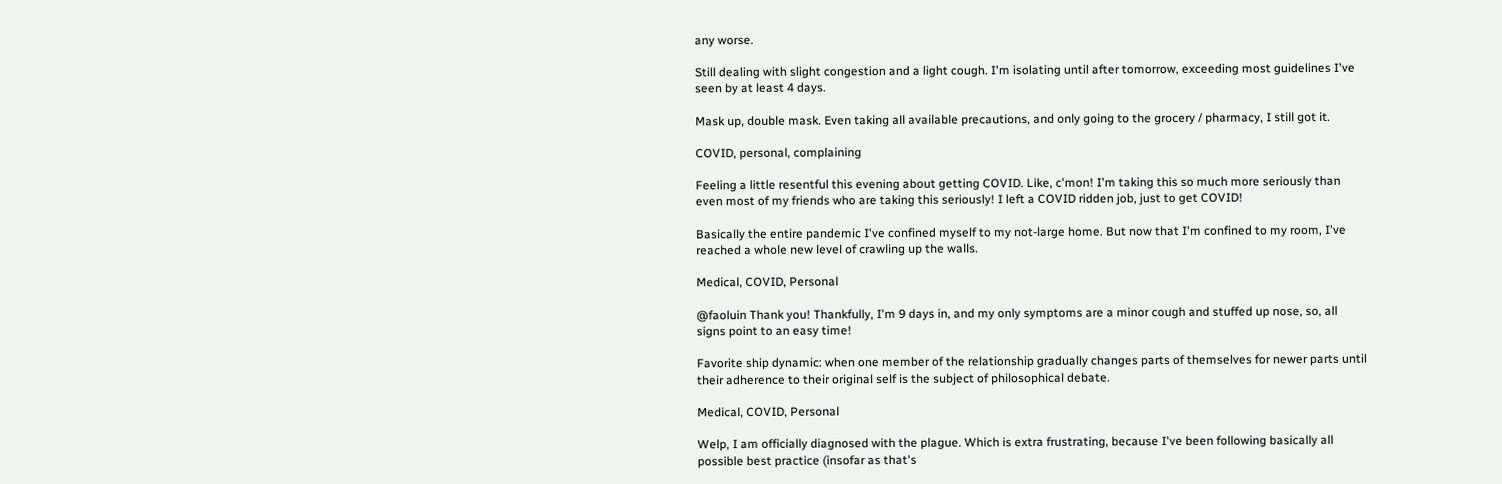any worse.

Still dealing with slight congestion and a light cough. I'm isolating until after tomorrow, exceeding most guidelines I've seen by at least 4 days.

Mask up, double mask. Even taking all available precautions, and only going to the grocery / pharmacy, I still got it.

COVID, personal, complaining

Feeling a little resentful this evening about getting COVID. Like, c'mon! I'm taking this so much more seriously than even most of my friends who are taking this seriously! I left a COVID ridden job, just to get COVID!

Basically the entire pandemic I've confined myself to my not-large home. But now that I'm confined to my room, I've reached a whole new level of crawling up the walls.

Medical, COVID, Personal

@faoluin Thank you! Thankfully, I'm 9 days in, and my only symptoms are a minor cough and stuffed up nose, so, all signs point to an easy time!

Favorite ship dynamic: when one member of the relationship gradually changes parts of themselves for newer parts until their adherence to their original self is the subject of philosophical debate.

Medical, COVID, Personal

Welp, I am officially diagnosed with the plague. Which is extra frustrating, because I've been following basically all possible best practice (insofar as that's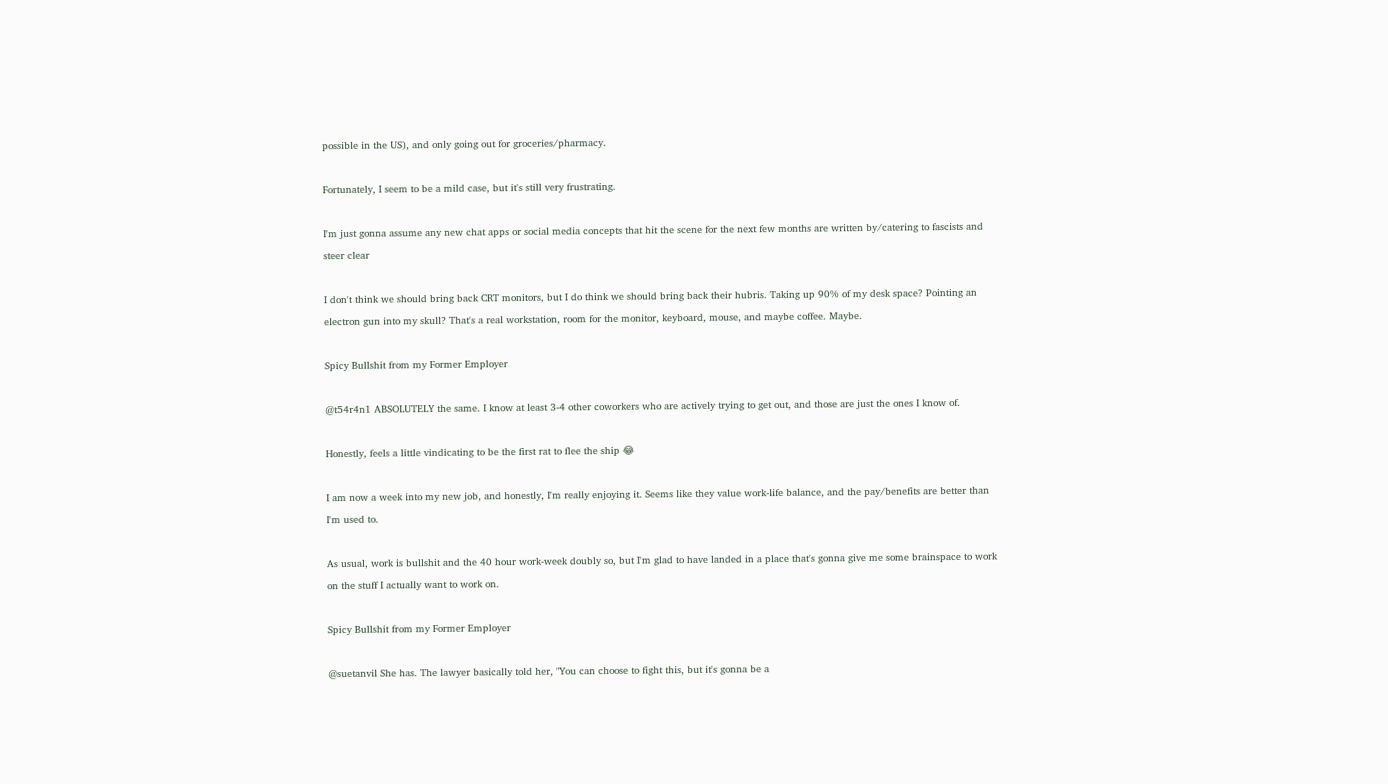possible in the US), and only going out for groceries/pharmacy.

Fortunately, I seem to be a mild case, but it's still very frustrating.

I'm just gonna assume any new chat apps or social media concepts that hit the scene for the next few months are written by/catering to fascists and steer clear

I don't think we should bring back CRT monitors, but I do think we should bring back their hubris. Taking up 90% of my desk space? Pointing an electron gun into my skull? That's a real workstation, room for the monitor, keyboard, mouse, and maybe coffee. Maybe.

Spicy Bullshit from my Former Employer

@t54r4n1 ABSOLUTELY the same. I know at least 3-4 other coworkers who are actively trying to get out, and those are just the ones I know of.

Honestly, feels a little vindicating to be the first rat to flee the ship 😂

I am now a week into my new job, and honestly, I'm really enjoying it. Seems like they value work-life balance, and the pay/benefits are better than I'm used to.

As usual, work is bullshit and the 40 hour work-week doubly so, but I'm glad to have landed in a place that's gonna give me some brainspace to work on the stuff I actually want to work on.

Spicy Bullshit from my Former Employer

@suetanvil She has. The lawyer basically told her, "You can choose to fight this, but it's gonna be a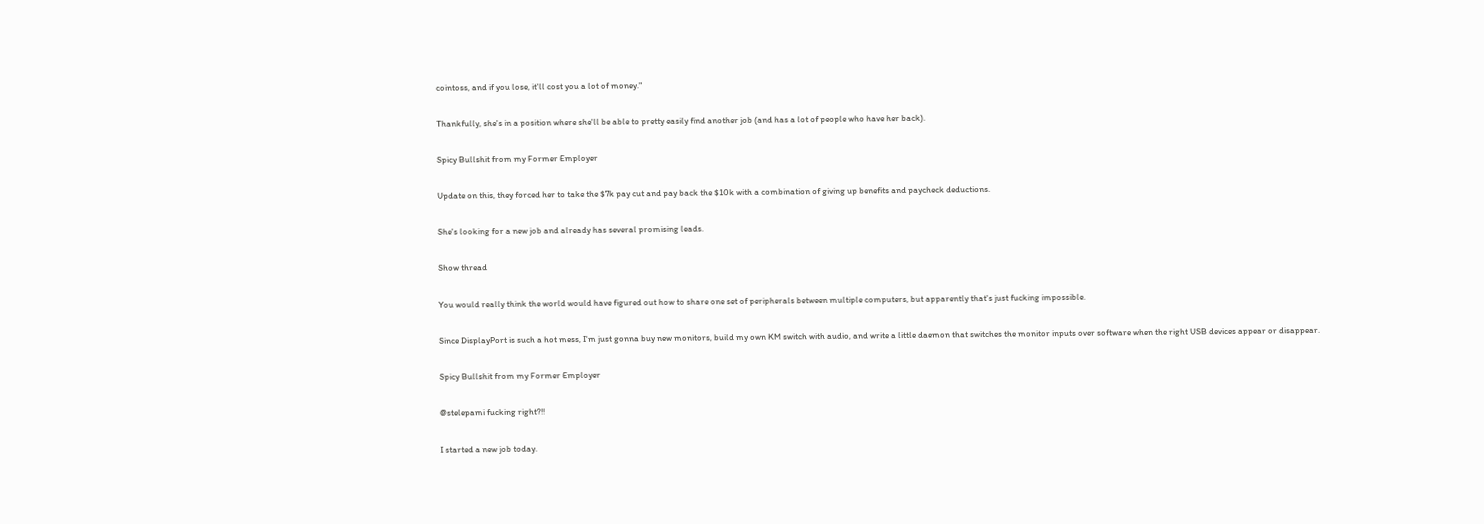cointoss, and if you lose, it'll cost you a lot of money."

Thankfully, she's in a position where she'll be able to pretty easily find another job (and has a lot of people who have her back).

Spicy Bullshit from my Former Employer

Update on this, they forced her to take the $7k pay cut and pay back the $10k with a combination of giving up benefits and paycheck deductions.

She's looking for a new job and already has several promising leads.

Show thread

You would really think the world would have figured out how to share one set of peripherals between multiple computers, but apparently that's just fucking impossible.

Since DisplayPort is such a hot mess, I'm just gonna buy new monitors, build my own KM switch with audio, and write a little daemon that switches the monitor inputs over software when the right USB devices appear or disappear.

Spicy Bullshit from my Former Employer

@stelepami fucking right?!!

I started a new job today.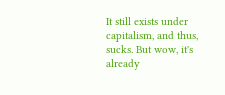It still exists under capitalism, and thus, sucks. But wow, it's already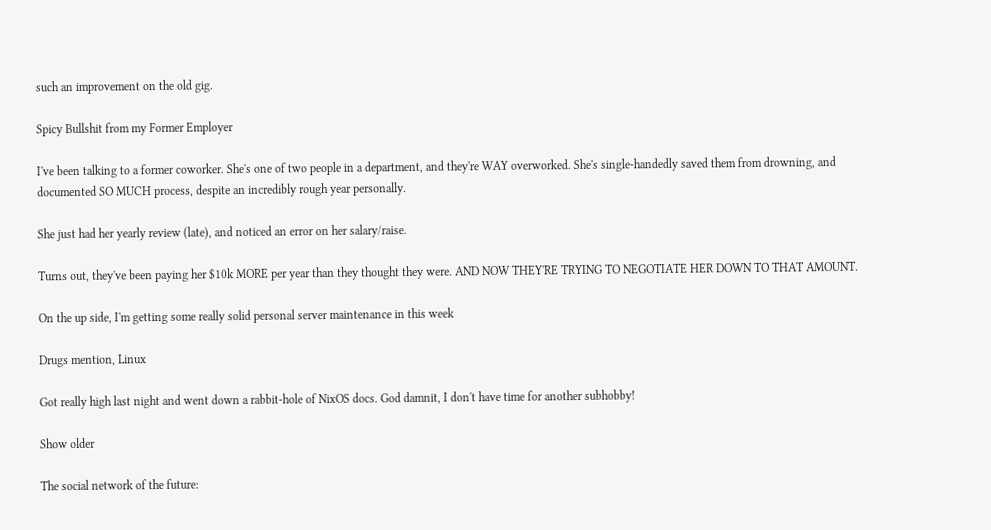such an improvement on the old gig.

Spicy Bullshit from my Former Employer

I've been talking to a former coworker. She's one of two people in a department, and they're WAY overworked. She's single-handedly saved them from drowning, and documented SO MUCH process, despite an incredibly rough year personally.

She just had her yearly review (late), and noticed an error on her salary/raise.

Turns out, they've been paying her $10k MORE per year than they thought they were. AND NOW THEY'RE TRYING TO NEGOTIATE HER DOWN TO THAT AMOUNT.

On the up side, I'm getting some really solid personal server maintenance in this week

Drugs mention, Linux

Got really high last night and went down a rabbit-hole of NixOS docs. God damnit, I don't have time for another subhobby!

Show older

The social network of the future: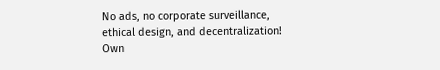No ads, no corporate surveillance, ethical design, and decentralization! Own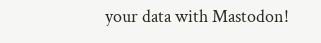your data with Mastodon!